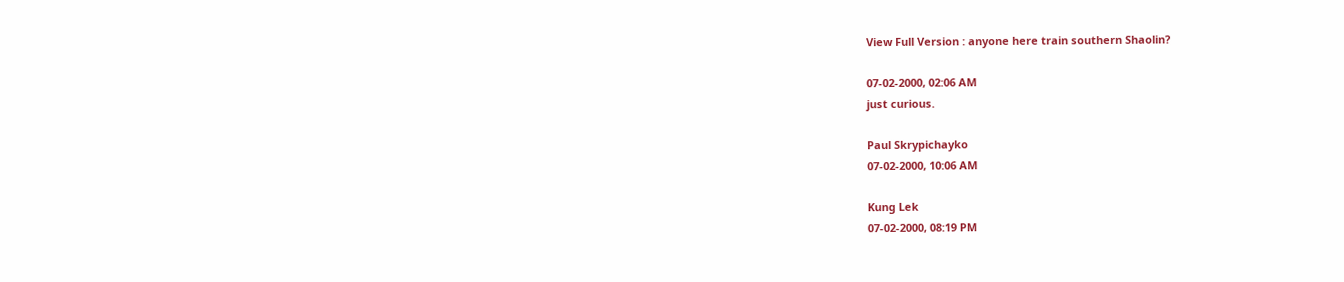View Full Version : anyone here train southern Shaolin?

07-02-2000, 02:06 AM
just curious.

Paul Skrypichayko
07-02-2000, 10:06 AM

Kung Lek
07-02-2000, 08:19 PM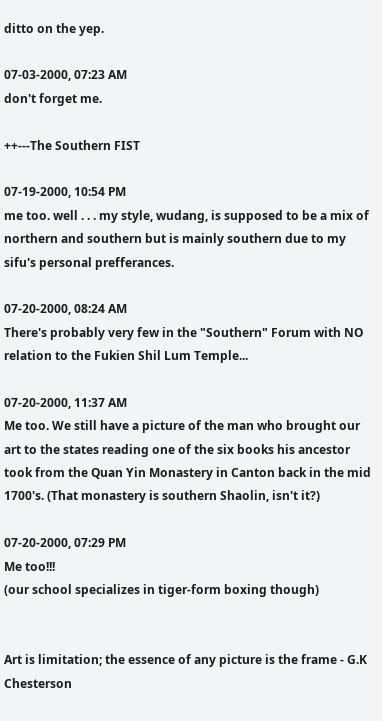ditto on the yep.

07-03-2000, 07:23 AM
don't forget me.

++---The Southern FIST

07-19-2000, 10:54 PM
me too. well . . . my style, wudang, is supposed to be a mix of northern and southern but is mainly southern due to my sifu's personal prefferances.

07-20-2000, 08:24 AM
There's probably very few in the "Southern" Forum with NO relation to the Fukien Shil Lum Temple...

07-20-2000, 11:37 AM
Me too. We still have a picture of the man who brought our art to the states reading one of the six books his ancestor took from the Quan Yin Monastery in Canton back in the mid 1700's. (That monastery is southern Shaolin, isn't it?)

07-20-2000, 07:29 PM
Me too!!!
(our school specializes in tiger-form boxing though)


Art is limitation; the essence of any picture is the frame - G.K Chesterson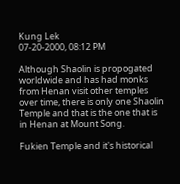Kung Lek
07-20-2000, 08:12 PM

Although Shaolin is propogated worldwide and has had monks from Henan visit other temples over time, there is only one Shaolin Temple and that is the one that is in Henan at Mount Song.

Fukien Temple and it's historical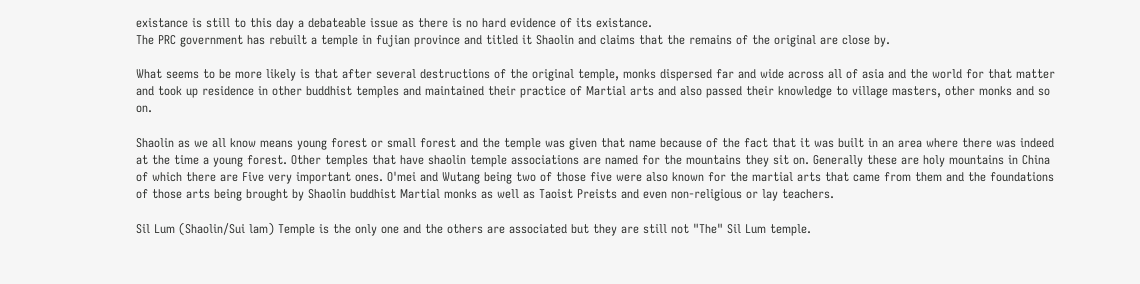existance is still to this day a debateable issue as there is no hard evidence of its existance.
The PRC government has rebuilt a temple in fujian province and titled it Shaolin and claims that the remains of the original are close by.

What seems to be more likely is that after several destructions of the original temple, monks dispersed far and wide across all of asia and the world for that matter and took up residence in other buddhist temples and maintained their practice of Martial arts and also passed their knowledge to village masters, other monks and so on.

Shaolin as we all know means young forest or small forest and the temple was given that name because of the fact that it was built in an area where there was indeed at the time a young forest. Other temples that have shaolin temple associations are named for the mountains they sit on. Generally these are holy mountains in China of which there are Five very important ones. O'mei and Wutang being two of those five were also known for the martial arts that came from them and the foundations of those arts being brought by Shaolin buddhist Martial monks as well as Taoist Preists and even non-religious or lay teachers.

Sil Lum (Shaolin/Sui lam) Temple is the only one and the others are associated but they are still not "The" Sil Lum temple.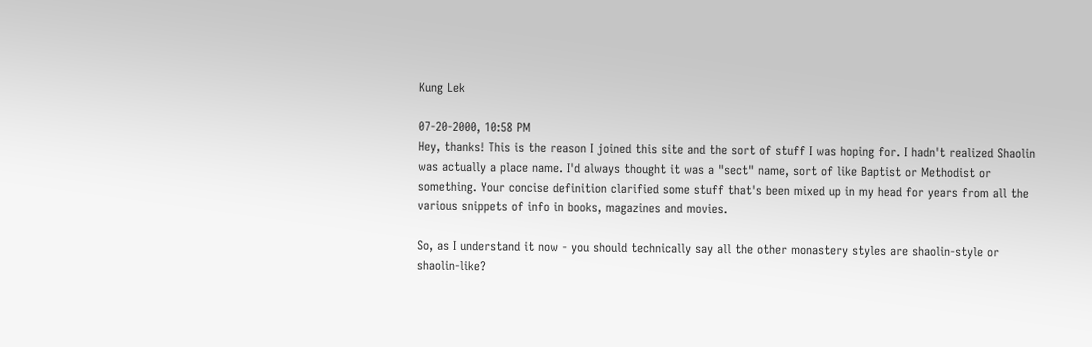Kung Lek

07-20-2000, 10:58 PM
Hey, thanks! This is the reason I joined this site and the sort of stuff I was hoping for. I hadn't realized Shaolin was actually a place name. I'd always thought it was a "sect" name, sort of like Baptist or Methodist or something. Your concise definition clarified some stuff that's been mixed up in my head for years from all the various snippets of info in books, magazines and movies.

So, as I understand it now - you should technically say all the other monastery styles are shaolin-style or shaolin-like?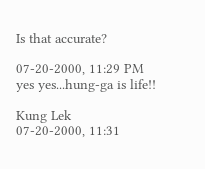Is that accurate?

07-20-2000, 11:29 PM
yes yes...hung-ga is life!!

Kung Lek
07-20-2000, 11:31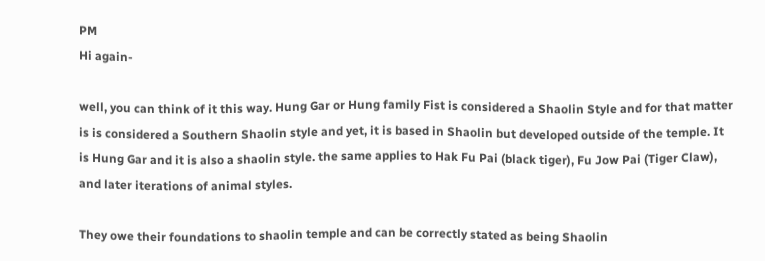PM
Hi again-

well, you can think of it this way. Hung Gar or Hung family Fist is considered a Shaolin Style and for that matter is is considered a Southern Shaolin style and yet, it is based in Shaolin but developed outside of the temple. It is Hung Gar and it is also a shaolin style. the same applies to Hak Fu Pai (black tiger), Fu Jow Pai (Tiger Claw), and later iterations of animal styles.

They owe their foundations to shaolin temple and can be correctly stated as being Shaolin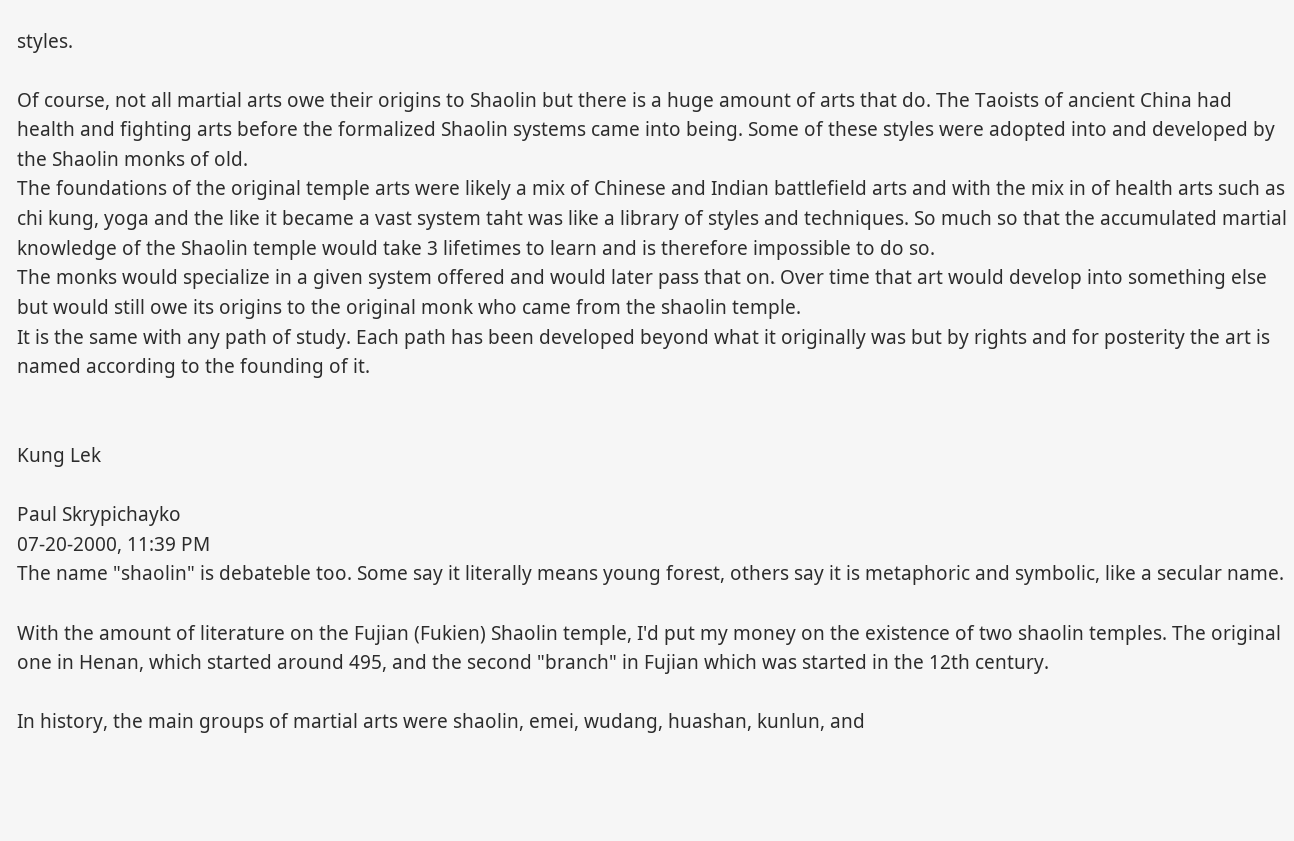styles.

Of course, not all martial arts owe their origins to Shaolin but there is a huge amount of arts that do. The Taoists of ancient China had health and fighting arts before the formalized Shaolin systems came into being. Some of these styles were adopted into and developed by the Shaolin monks of old.
The foundations of the original temple arts were likely a mix of Chinese and Indian battlefield arts and with the mix in of health arts such as chi kung, yoga and the like it became a vast system taht was like a library of styles and techniques. So much so that the accumulated martial knowledge of the Shaolin temple would take 3 lifetimes to learn and is therefore impossible to do so.
The monks would specialize in a given system offered and would later pass that on. Over time that art would develop into something else but would still owe its origins to the original monk who came from the shaolin temple.
It is the same with any path of study. Each path has been developed beyond what it originally was but by rights and for posterity the art is named according to the founding of it.


Kung Lek

Paul Skrypichayko
07-20-2000, 11:39 PM
The name "shaolin" is debateble too. Some say it literally means young forest, others say it is metaphoric and symbolic, like a secular name.

With the amount of literature on the Fujian (Fukien) Shaolin temple, I'd put my money on the existence of two shaolin temples. The original one in Henan, which started around 495, and the second "branch" in Fujian which was started in the 12th century.

In history, the main groups of martial arts were shaolin, emei, wudang, huashan, kunlun, and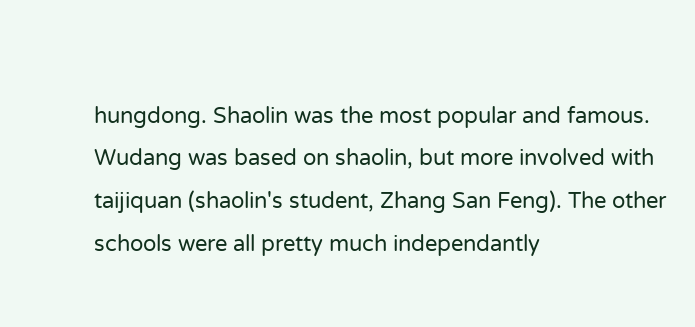hungdong. Shaolin was the most popular and famous. Wudang was based on shaolin, but more involved with taijiquan (shaolin's student, Zhang San Feng). The other schools were all pretty much independantly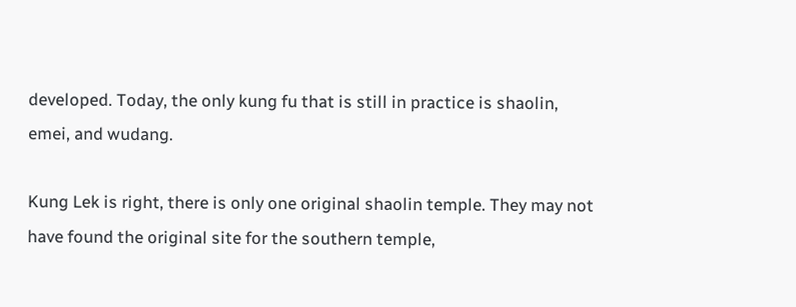developed. Today, the only kung fu that is still in practice is shaolin, emei, and wudang.

Kung Lek is right, there is only one original shaolin temple. They may not have found the original site for the southern temple,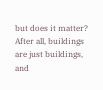but does it matter? After all, buildings are just buildings, and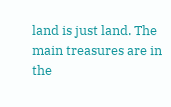land is just land. The main treasures are in the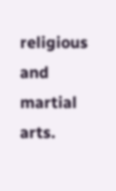religious and martial arts.